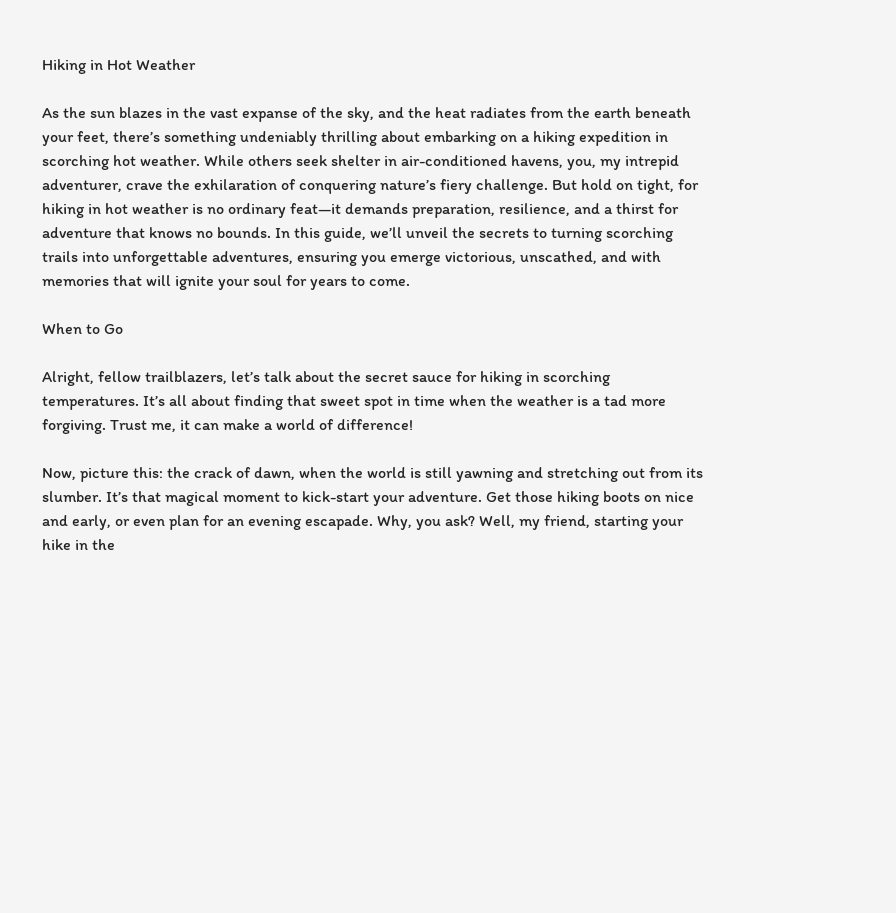Hiking in Hot Weather

As the sun blazes in the vast expanse of the sky, and the heat radiates from the earth beneath your feet, there’s something undeniably thrilling about embarking on a hiking expedition in scorching hot weather. While others seek shelter in air-conditioned havens, you, my intrepid adventurer, crave the exhilaration of conquering nature’s fiery challenge. But hold on tight, for hiking in hot weather is no ordinary feat—it demands preparation, resilience, and a thirst for adventure that knows no bounds. In this guide, we’ll unveil the secrets to turning scorching trails into unforgettable adventures, ensuring you emerge victorious, unscathed, and with memories that will ignite your soul for years to come.

When to Go

Alright, fellow trailblazers, let’s talk about the secret sauce for hiking in scorching temperatures. It’s all about finding that sweet spot in time when the weather is a tad more forgiving. Trust me, it can make a world of difference!

Now, picture this: the crack of dawn, when the world is still yawning and stretching out from its slumber. It’s that magical moment to kick-start your adventure. Get those hiking boots on nice and early, or even plan for an evening escapade. Why, you ask? Well, my friend, starting your hike in the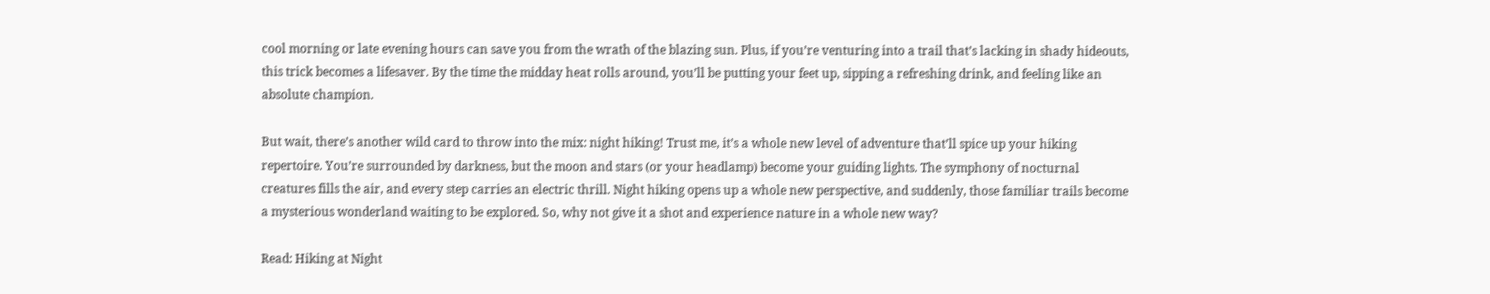cool morning or late evening hours can save you from the wrath of the blazing sun. Plus, if you’re venturing into a trail that’s lacking in shady hideouts, this trick becomes a lifesaver. By the time the midday heat rolls around, you’ll be putting your feet up, sipping a refreshing drink, and feeling like an absolute champion.

But wait, there’s another wild card to throw into the mix: night hiking! Trust me, it’s a whole new level of adventure that’ll spice up your hiking repertoire. You’re surrounded by darkness, but the moon and stars (or your headlamp) become your guiding lights. The symphony of nocturnal creatures fills the air, and every step carries an electric thrill. Night hiking opens up a whole new perspective, and suddenly, those familiar trails become a mysterious wonderland waiting to be explored. So, why not give it a shot and experience nature in a whole new way?

Read: Hiking at Night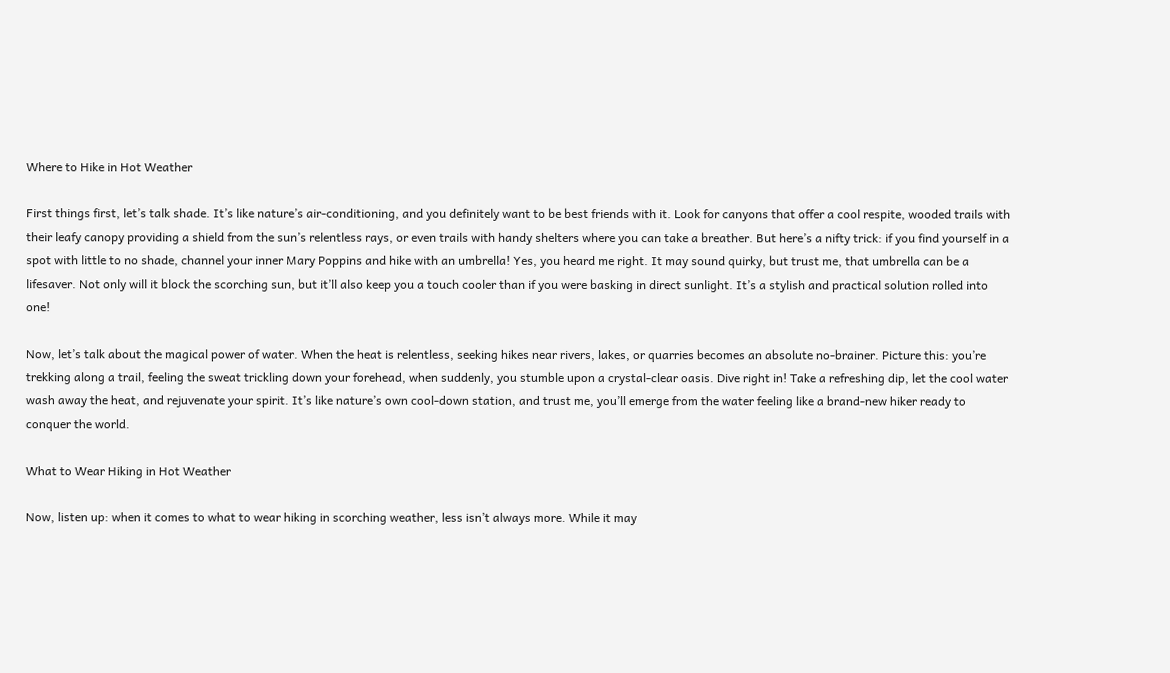Where to Hike in Hot Weather

First things first, let’s talk shade. It’s like nature’s air-conditioning, and you definitely want to be best friends with it. Look for canyons that offer a cool respite, wooded trails with their leafy canopy providing a shield from the sun’s relentless rays, or even trails with handy shelters where you can take a breather. But here’s a nifty trick: if you find yourself in a spot with little to no shade, channel your inner Mary Poppins and hike with an umbrella! Yes, you heard me right. It may sound quirky, but trust me, that umbrella can be a lifesaver. Not only will it block the scorching sun, but it’ll also keep you a touch cooler than if you were basking in direct sunlight. It’s a stylish and practical solution rolled into one!

Now, let’s talk about the magical power of water. When the heat is relentless, seeking hikes near rivers, lakes, or quarries becomes an absolute no-brainer. Picture this: you’re trekking along a trail, feeling the sweat trickling down your forehead, when suddenly, you stumble upon a crystal-clear oasis. Dive right in! Take a refreshing dip, let the cool water wash away the heat, and rejuvenate your spirit. It’s like nature’s own cool-down station, and trust me, you’ll emerge from the water feeling like a brand-new hiker ready to conquer the world.

What to Wear Hiking in Hot Weather

Now, listen up: when it comes to what to wear hiking in scorching weather, less isn’t always more. While it may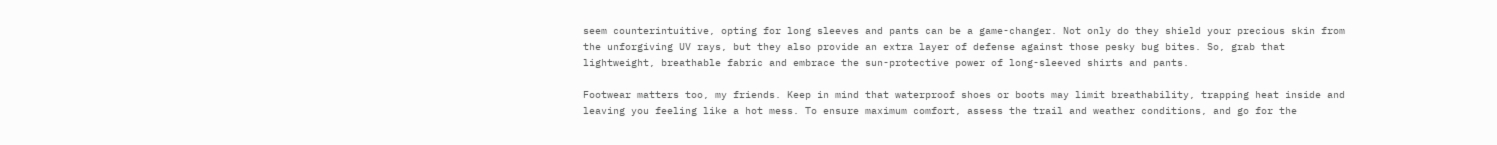seem counterintuitive, opting for long sleeves and pants can be a game-changer. Not only do they shield your precious skin from the unforgiving UV rays, but they also provide an extra layer of defense against those pesky bug bites. So, grab that lightweight, breathable fabric and embrace the sun-protective power of long-sleeved shirts and pants.

Footwear matters too, my friends. Keep in mind that waterproof shoes or boots may limit breathability, trapping heat inside and leaving you feeling like a hot mess. To ensure maximum comfort, assess the trail and weather conditions, and go for the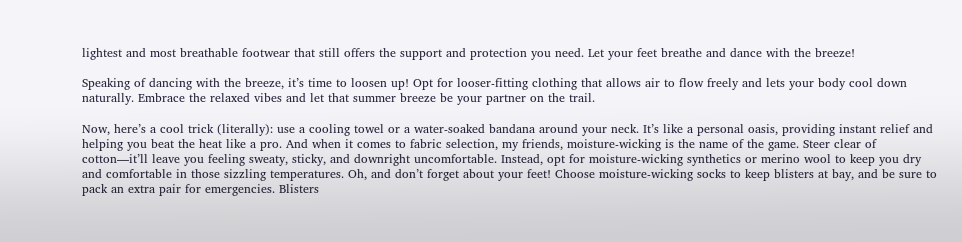lightest and most breathable footwear that still offers the support and protection you need. Let your feet breathe and dance with the breeze!

Speaking of dancing with the breeze, it’s time to loosen up! Opt for looser-fitting clothing that allows air to flow freely and lets your body cool down naturally. Embrace the relaxed vibes and let that summer breeze be your partner on the trail.

Now, here’s a cool trick (literally): use a cooling towel or a water-soaked bandana around your neck. It’s like a personal oasis, providing instant relief and helping you beat the heat like a pro. And when it comes to fabric selection, my friends, moisture-wicking is the name of the game. Steer clear of cotton—it’ll leave you feeling sweaty, sticky, and downright uncomfortable. Instead, opt for moisture-wicking synthetics or merino wool to keep you dry and comfortable in those sizzling temperatures. Oh, and don’t forget about your feet! Choose moisture-wicking socks to keep blisters at bay, and be sure to pack an extra pair for emergencies. Blisters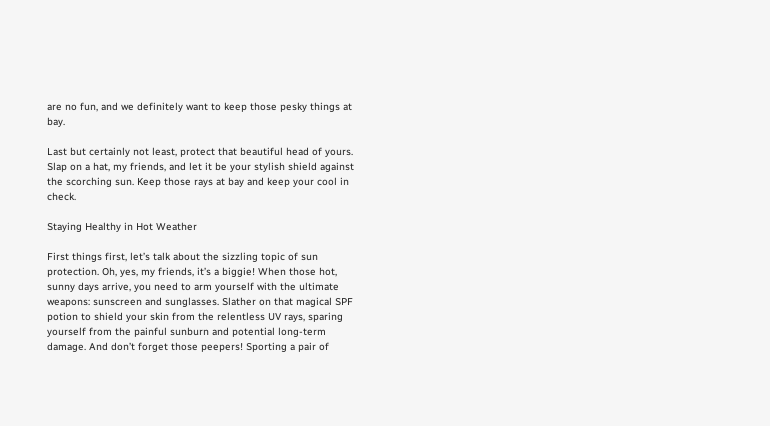are no fun, and we definitely want to keep those pesky things at bay.

Last but certainly not least, protect that beautiful head of yours. Slap on a hat, my friends, and let it be your stylish shield against the scorching sun. Keep those rays at bay and keep your cool in check.

Staying Healthy in Hot Weather

First things first, let’s talk about the sizzling topic of sun protection. Oh, yes, my friends, it’s a biggie! When those hot, sunny days arrive, you need to arm yourself with the ultimate weapons: sunscreen and sunglasses. Slather on that magical SPF potion to shield your skin from the relentless UV rays, sparing yourself from the painful sunburn and potential long-term damage. And don’t forget those peepers! Sporting a pair of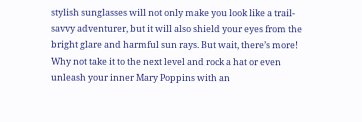stylish sunglasses will not only make you look like a trail-savvy adventurer, but it will also shield your eyes from the bright glare and harmful sun rays. But wait, there’s more! Why not take it to the next level and rock a hat or even unleash your inner Mary Poppins with an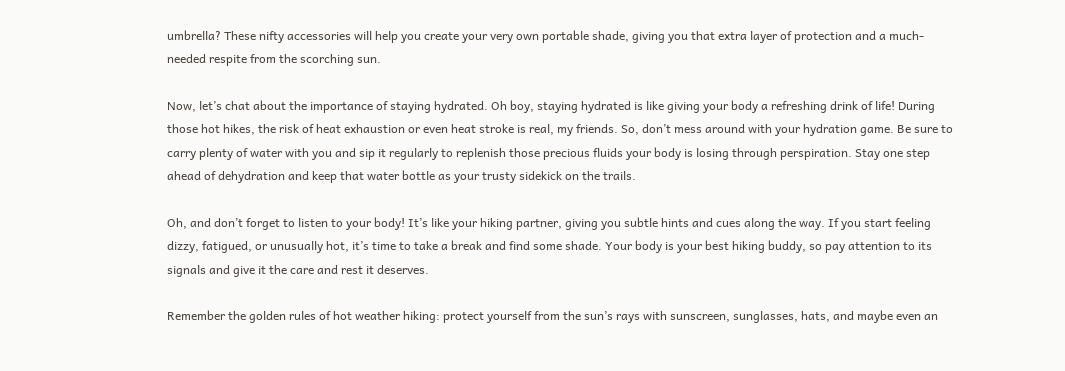umbrella? These nifty accessories will help you create your very own portable shade, giving you that extra layer of protection and a much-needed respite from the scorching sun.

Now, let’s chat about the importance of staying hydrated. Oh boy, staying hydrated is like giving your body a refreshing drink of life! During those hot hikes, the risk of heat exhaustion or even heat stroke is real, my friends. So, don’t mess around with your hydration game. Be sure to carry plenty of water with you and sip it regularly to replenish those precious fluids your body is losing through perspiration. Stay one step ahead of dehydration and keep that water bottle as your trusty sidekick on the trails.

Oh, and don’t forget to listen to your body! It’s like your hiking partner, giving you subtle hints and cues along the way. If you start feeling dizzy, fatigued, or unusually hot, it’s time to take a break and find some shade. Your body is your best hiking buddy, so pay attention to its signals and give it the care and rest it deserves.

Remember the golden rules of hot weather hiking: protect yourself from the sun’s rays with sunscreen, sunglasses, hats, and maybe even an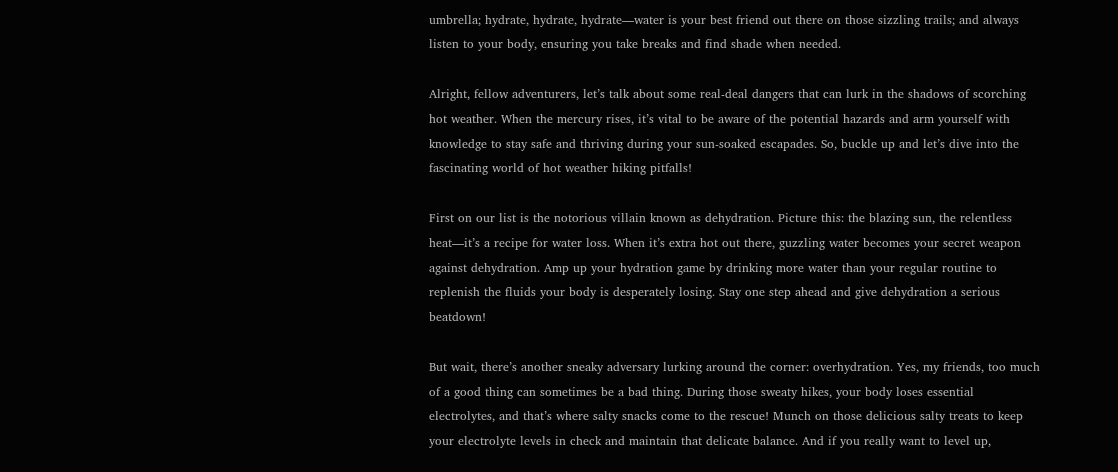umbrella; hydrate, hydrate, hydrate—water is your best friend out there on those sizzling trails; and always listen to your body, ensuring you take breaks and find shade when needed.

Alright, fellow adventurers, let’s talk about some real-deal dangers that can lurk in the shadows of scorching hot weather. When the mercury rises, it’s vital to be aware of the potential hazards and arm yourself with knowledge to stay safe and thriving during your sun-soaked escapades. So, buckle up and let’s dive into the fascinating world of hot weather hiking pitfalls!

First on our list is the notorious villain known as dehydration. Picture this: the blazing sun, the relentless heat—it’s a recipe for water loss. When it’s extra hot out there, guzzling water becomes your secret weapon against dehydration. Amp up your hydration game by drinking more water than your regular routine to replenish the fluids your body is desperately losing. Stay one step ahead and give dehydration a serious beatdown!

But wait, there’s another sneaky adversary lurking around the corner: overhydration. Yes, my friends, too much of a good thing can sometimes be a bad thing. During those sweaty hikes, your body loses essential electrolytes, and that’s where salty snacks come to the rescue! Munch on those delicious salty treats to keep your electrolyte levels in check and maintain that delicate balance. And if you really want to level up,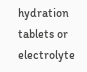hydration tablets or electrolyte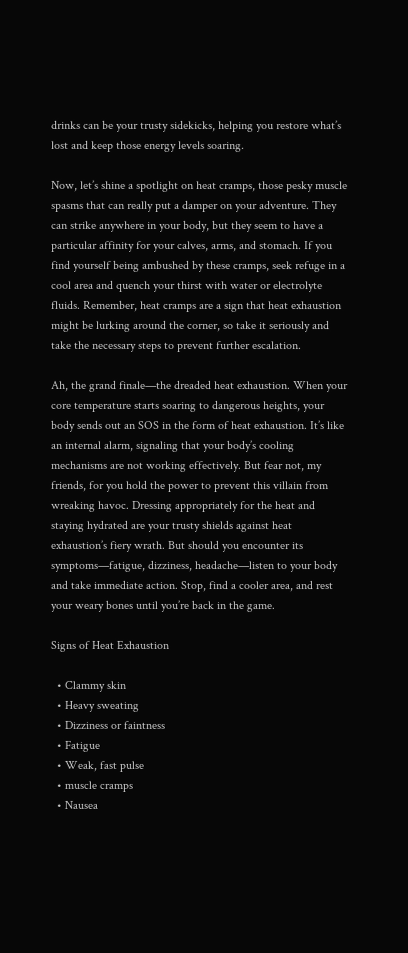drinks can be your trusty sidekicks, helping you restore what’s lost and keep those energy levels soaring.

Now, let’s shine a spotlight on heat cramps, those pesky muscle spasms that can really put a damper on your adventure. They can strike anywhere in your body, but they seem to have a particular affinity for your calves, arms, and stomach. If you find yourself being ambushed by these cramps, seek refuge in a cool area and quench your thirst with water or electrolyte fluids. Remember, heat cramps are a sign that heat exhaustion might be lurking around the corner, so take it seriously and take the necessary steps to prevent further escalation.

Ah, the grand finale—the dreaded heat exhaustion. When your core temperature starts soaring to dangerous heights, your body sends out an SOS in the form of heat exhaustion. It’s like an internal alarm, signaling that your body’s cooling mechanisms are not working effectively. But fear not, my friends, for you hold the power to prevent this villain from wreaking havoc. Dressing appropriately for the heat and staying hydrated are your trusty shields against heat exhaustion’s fiery wrath. But should you encounter its symptoms—fatigue, dizziness, headache—listen to your body and take immediate action. Stop, find a cooler area, and rest your weary bones until you’re back in the game.

Signs of Heat Exhaustion

  • Clammy skin
  • Heavy sweating
  • Dizziness or faintness
  • Fatigue
  • Weak, fast pulse
  • muscle cramps
  • Nausea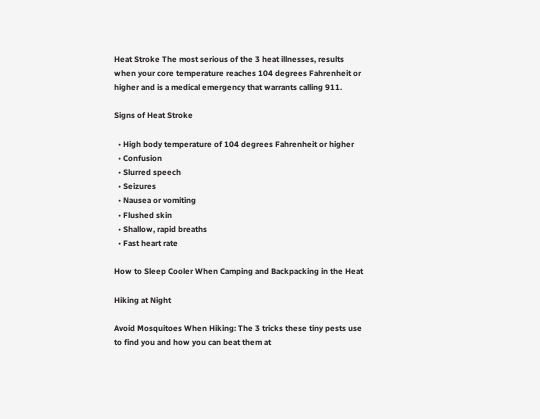Heat Stroke The most serious of the 3 heat illnesses, results when your core temperature reaches 104 degrees Fahrenheit or higher and is a medical emergency that warrants calling 911.

Signs of Heat Stroke

  • High body temperature of 104 degrees Fahrenheit or higher
  • Confusion
  • Slurred speech
  • Seizures
  • Nausea or vomiting
  • Flushed skin
  • Shallow, rapid breaths
  • Fast heart rate

How to Sleep Cooler When Camping and Backpacking in the Heat

Hiking at Night

Avoid Mosquitoes When Hiking: The 3 tricks these tiny pests use to find you and how you can beat them at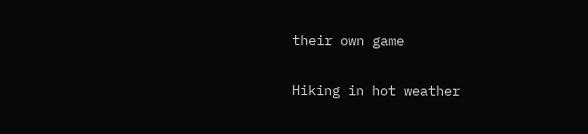their own game

Hiking in hot weather